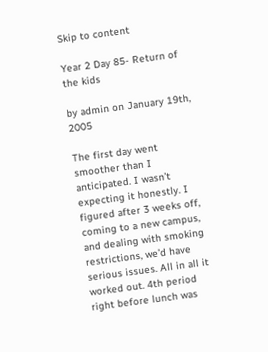Skip to content

Year 2 Day 85- Return of the kids

by admin on January 19th, 2005

The first day went smoother than I anticipated. I wasn’t expecting it honestly. I figured after 3 weeks off, coming to a new campus, and dealing with smoking restrictions, we’d have serious issues. All in all it worked out. 4th period right before lunch was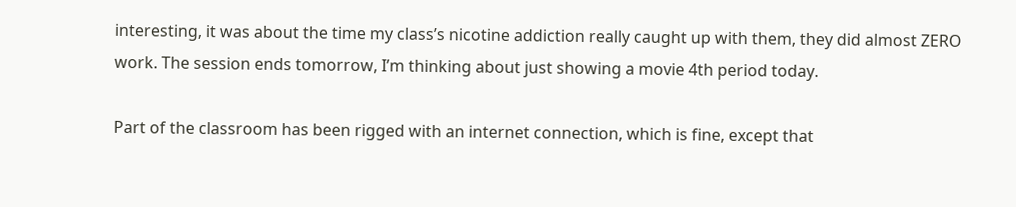interesting, it was about the time my class’s nicotine addiction really caught up with them, they did almost ZERO work. The session ends tomorrow, I’m thinking about just showing a movie 4th period today.

Part of the classroom has been rigged with an internet connection, which is fine, except that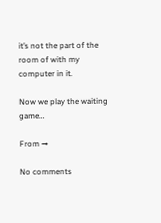it’s not the part of the room of with my computer in it.

Now we play the waiting game…

From →

No comments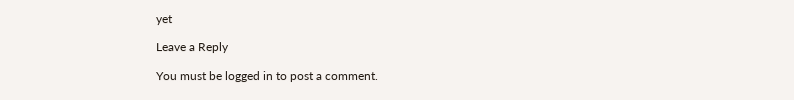yet

Leave a Reply

You must be logged in to post a comment.